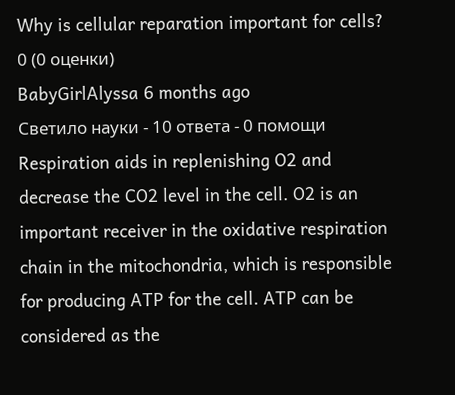Why is cellular reparation important for cells?
0 (0 оценки)
BabyGirlAlyssa 6 months ago
Светило науки - 10 ответа - 0 помощи
Respiration aids in replenishing O2 and decrease the CO2 level in the cell. O2 is an important receiver in the oxidative respiration chain in the mitochondria, which is responsible for producing ATP for the cell. ATP can be considered as the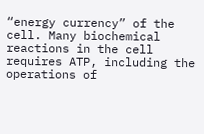“energy currency” of the cell. Many biochemical reactions in the cell requires ATP, including the operations of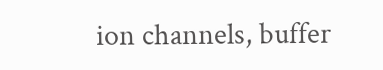ion channels, buffer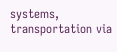systems, transportation via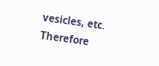vesicles, etc. Therefore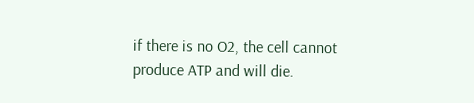if there is no O2, the cell cannot produce ATP and will die.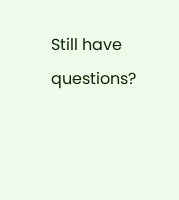Still have questions?